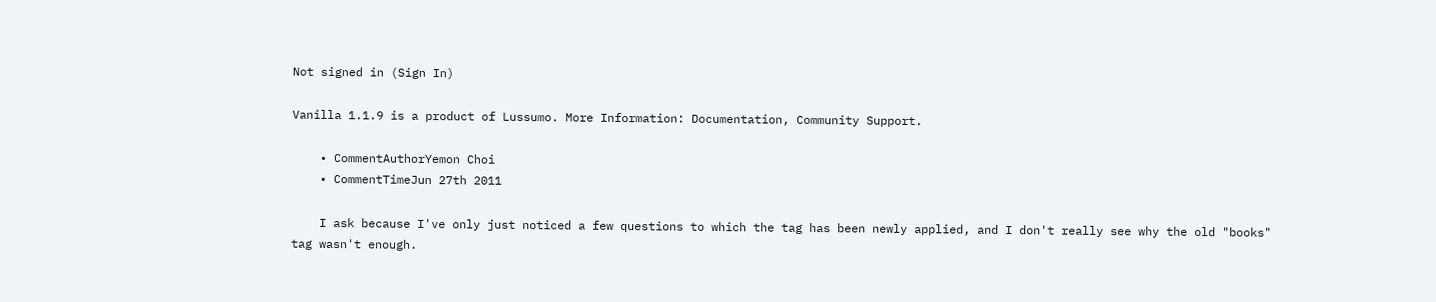Not signed in (Sign In)

Vanilla 1.1.9 is a product of Lussumo. More Information: Documentation, Community Support.

    • CommentAuthorYemon Choi
    • CommentTimeJun 27th 2011

    I ask because I've only just noticed a few questions to which the tag has been newly applied, and I don't really see why the old "books" tag wasn't enough.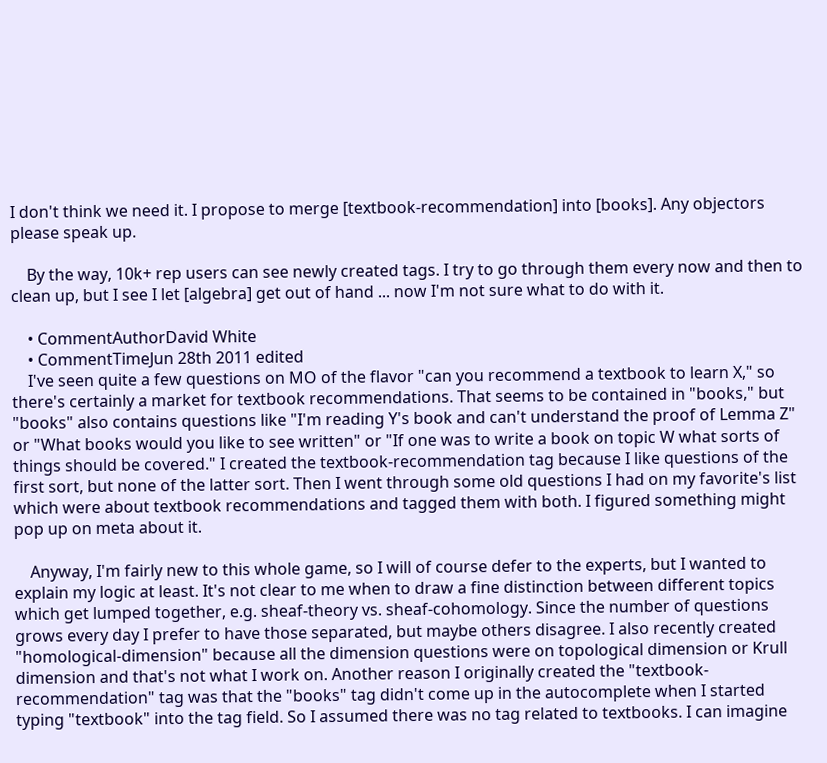I don't think we need it. I propose to merge [textbook-recommendation] into [books]. Any objectors please speak up.

    By the way, 10k+ rep users can see newly created tags. I try to go through them every now and then to clean up, but I see I let [algebra] get out of hand ... now I'm not sure what to do with it.

    • CommentAuthorDavid White
    • CommentTimeJun 28th 2011 edited
    I've seen quite a few questions on MO of the flavor "can you recommend a textbook to learn X," so there's certainly a market for textbook recommendations. That seems to be contained in "books," but "books" also contains questions like "I'm reading Y's book and can't understand the proof of Lemma Z" or "What books would you like to see written" or "If one was to write a book on topic W what sorts of things should be covered." I created the textbook-recommendation tag because I like questions of the first sort, but none of the latter sort. Then I went through some old questions I had on my favorite's list which were about textbook recommendations and tagged them with both. I figured something might pop up on meta about it.

    Anyway, I'm fairly new to this whole game, so I will of course defer to the experts, but I wanted to explain my logic at least. It's not clear to me when to draw a fine distinction between different topics which get lumped together, e.g. sheaf-theory vs. sheaf-cohomology. Since the number of questions grows every day I prefer to have those separated, but maybe others disagree. I also recently created "homological-dimension" because all the dimension questions were on topological dimension or Krull dimension and that's not what I work on. Another reason I originally created the "textbook-recommendation" tag was that the "books" tag didn't come up in the autocomplete when I started typing "textbook" into the tag field. So I assumed there was no tag related to textbooks. I can imagine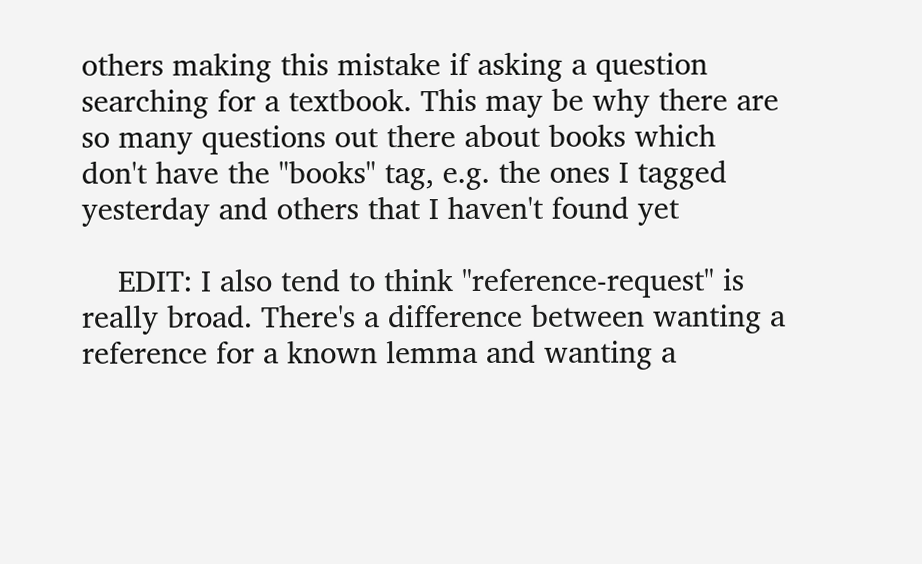others making this mistake if asking a question searching for a textbook. This may be why there are so many questions out there about books which don't have the "books" tag, e.g. the ones I tagged yesterday and others that I haven't found yet

    EDIT: I also tend to think "reference-request" is really broad. There's a difference between wanting a reference for a known lemma and wanting a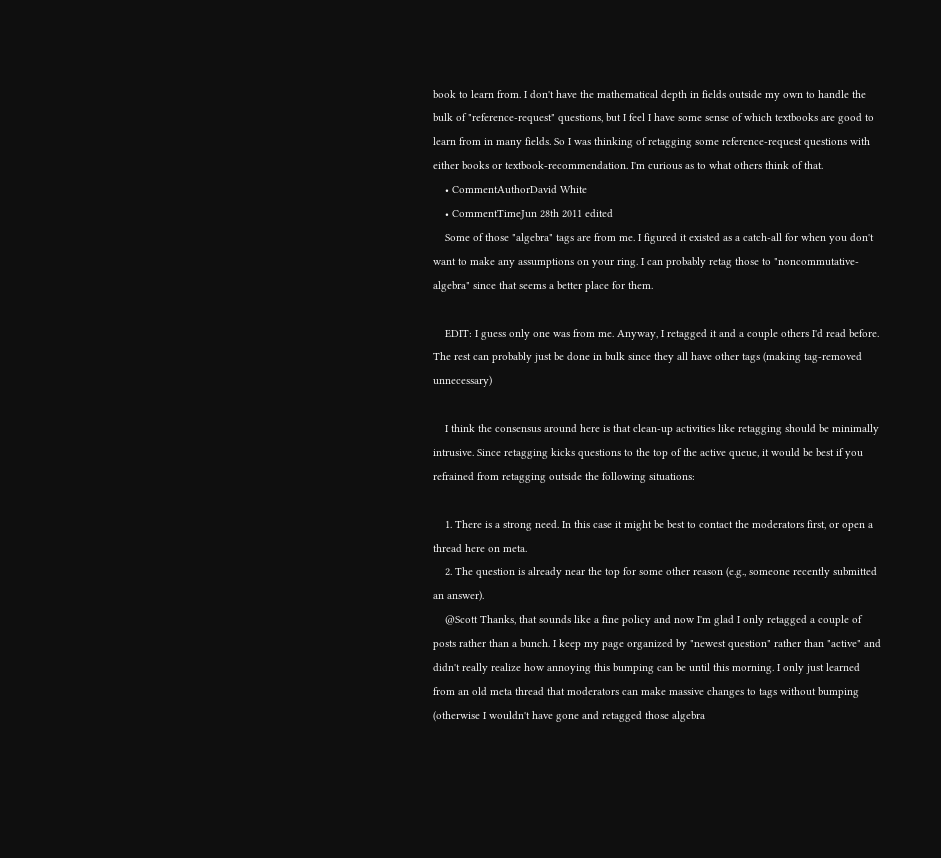book to learn from. I don't have the mathematical depth in fields outside my own to handle the bulk of "reference-request" questions, but I feel I have some sense of which textbooks are good to learn from in many fields. So I was thinking of retagging some reference-request questions with either books or textbook-recommendation. I'm curious as to what others think of that.
    • CommentAuthorDavid White
    • CommentTimeJun 28th 2011 edited
    Some of those "algebra" tags are from me. I figured it existed as a catch-all for when you don't want to make any assumptions on your ring. I can probably retag those to "noncommutative-algebra" since that seems a better place for them.

    EDIT: I guess only one was from me. Anyway, I retagged it and a couple others I'd read before. The rest can probably just be done in bulk since they all have other tags (making tag-removed unnecessary)

    I think the consensus around here is that clean-up activities like retagging should be minimally intrusive. Since retagging kicks questions to the top of the active queue, it would be best if you refrained from retagging outside the following situations:

    1. There is a strong need. In this case it might be best to contact the moderators first, or open a thread here on meta.
    2. The question is already near the top for some other reason (e.g., someone recently submitted an answer).
    @Scott Thanks, that sounds like a fine policy and now I'm glad I only retagged a couple of posts rather than a bunch. I keep my page organized by "newest question" rather than "active" and didn't really realize how annoying this bumping can be until this morning. I only just learned from an old meta thread that moderators can make massive changes to tags without bumping (otherwise I wouldn't have gone and retagged those algebra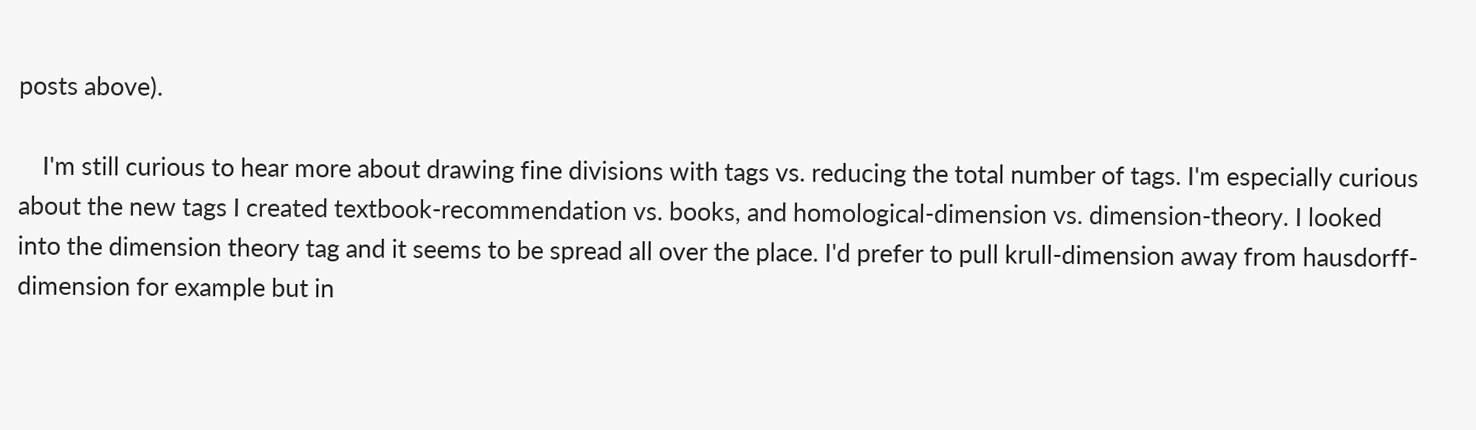posts above).

    I'm still curious to hear more about drawing fine divisions with tags vs. reducing the total number of tags. I'm especially curious about the new tags I created textbook-recommendation vs. books, and homological-dimension vs. dimension-theory. I looked into the dimension theory tag and it seems to be spread all over the place. I'd prefer to pull krull-dimension away from hausdorff-dimension for example but in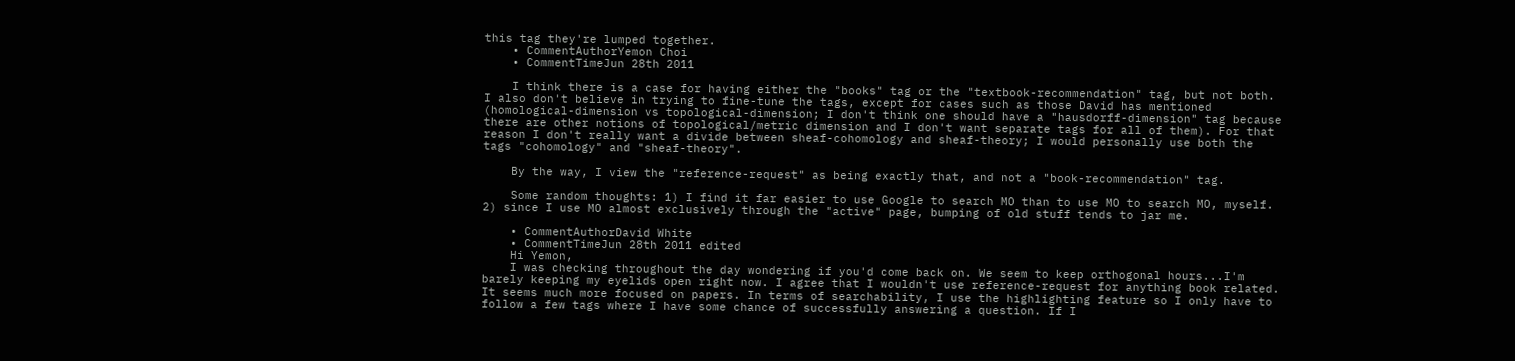this tag they're lumped together.
    • CommentAuthorYemon Choi
    • CommentTimeJun 28th 2011

    I think there is a case for having either the "books" tag or the "textbook-recommendation" tag, but not both. I also don't believe in trying to fine-tune the tags, except for cases such as those David has mentioned (homological-dimension vs topological-dimension; I don't think one should have a "hausdorff-dimension" tag because there are other notions of topological/metric dimension and I don't want separate tags for all of them). For that reason I don't really want a divide between sheaf-cohomology and sheaf-theory; I would personally use both the tags "cohomology" and "sheaf-theory".

    By the way, I view the "reference-request" as being exactly that, and not a "book-recommendation" tag.

    Some random thoughts: 1) I find it far easier to use Google to search MO than to use MO to search MO, myself. 2) since I use MO almost exclusively through the "active" page, bumping of old stuff tends to jar me.

    • CommentAuthorDavid White
    • CommentTimeJun 28th 2011 edited
    Hi Yemon,
    I was checking throughout the day wondering if you'd come back on. We seem to keep orthogonal hours...I'm barely keeping my eyelids open right now. I agree that I wouldn't use reference-request for anything book related. It seems much more focused on papers. In terms of searchability, I use the highlighting feature so I only have to follow a few tags where I have some chance of successfully answering a question. If I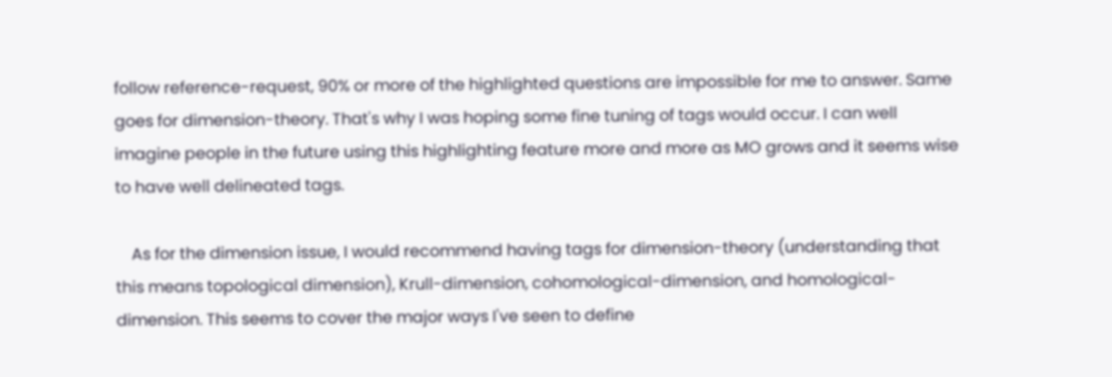follow reference-request, 90% or more of the highlighted questions are impossible for me to answer. Same goes for dimension-theory. That's why I was hoping some fine tuning of tags would occur. I can well imagine people in the future using this highlighting feature more and more as MO grows and it seems wise to have well delineated tags.

    As for the dimension issue, I would recommend having tags for dimension-theory (understanding that this means topological dimension), Krull-dimension, cohomological-dimension, and homological-dimension. This seems to cover the major ways I've seen to define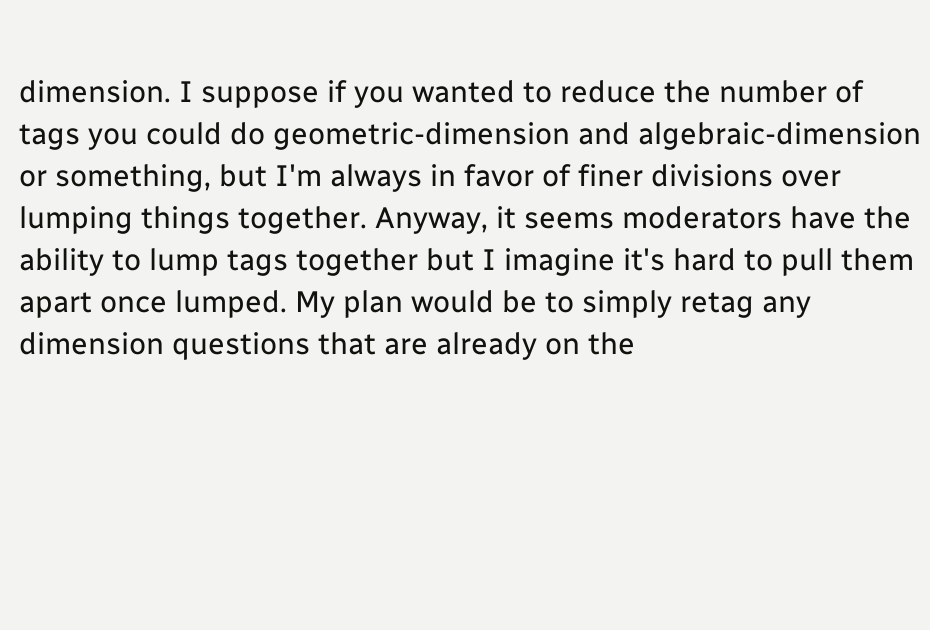dimension. I suppose if you wanted to reduce the number of tags you could do geometric-dimension and algebraic-dimension or something, but I'm always in favor of finer divisions over lumping things together. Anyway, it seems moderators have the ability to lump tags together but I imagine it's hard to pull them apart once lumped. My plan would be to simply retag any dimension questions that are already on the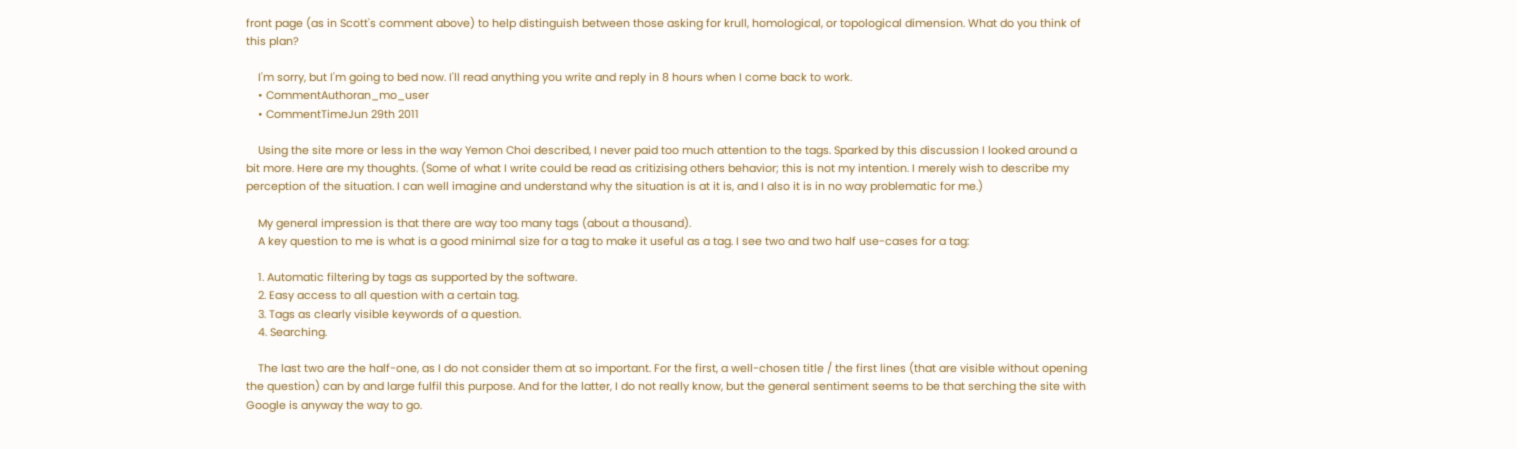front page (as in Scott's comment above) to help distinguish between those asking for krull, homological, or topological dimension. What do you think of this plan?

    I'm sorry, but I'm going to bed now. I'll read anything you write and reply in 8 hours when I come back to work.
    • CommentAuthoran_mo_user
    • CommentTimeJun 29th 2011

    Using the site more or less in the way Yemon Choi described, I never paid too much attention to the tags. Sparked by this discussion I looked around a bit more. Here are my thoughts. (Some of what I write could be read as critizising others behavior; this is not my intention. I merely wish to describe my perception of the situation. I can well imagine and understand why the situation is at it is, and I also it is in no way problematic for me.)

    My general impression is that there are way too many tags (about a thousand).
    A key question to me is what is a good minimal size for a tag to make it useful as a tag. I see two and two half use-cases for a tag:

    1. Automatic filtering by tags as supported by the software.
    2. Easy access to all question with a certain tag.
    3. Tags as clearly visible keywords of a question.
    4. Searching.

    The last two are the half-one, as I do not consider them at so important. For the first, a well-chosen title / the first lines (that are visible without opening the question) can by and large fulfil this purpose. And for the latter, I do not really know, but the general sentiment seems to be that serching the site with Google is anyway the way to go.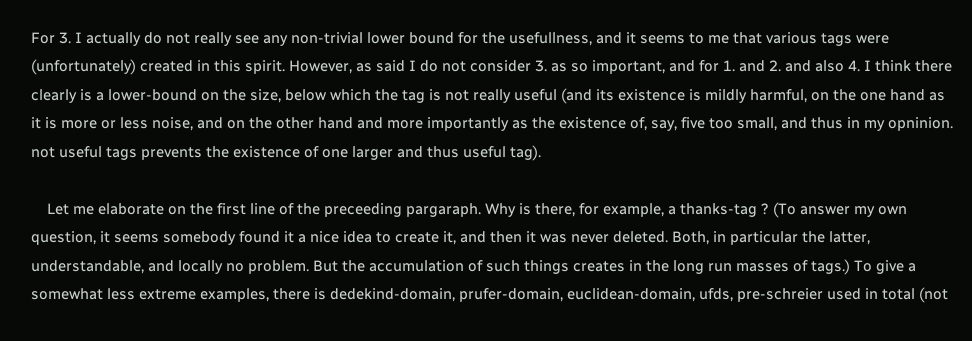For 3. I actually do not really see any non-trivial lower bound for the usefullness, and it seems to me that various tags were (unfortunately) created in this spirit. However, as said I do not consider 3. as so important, and for 1. and 2. and also 4. I think there clearly is a lower-bound on the size, below which the tag is not really useful (and its existence is mildly harmful, on the one hand as it is more or less noise, and on the other hand and more importantly as the existence of, say, five too small, and thus in my opninion. not useful tags prevents the existence of one larger and thus useful tag).

    Let me elaborate on the first line of the preceeding pargaraph. Why is there, for example, a thanks-tag ? (To answer my own question, it seems somebody found it a nice idea to create it, and then it was never deleted. Both, in particular the latter, understandable, and locally no problem. But the accumulation of such things creates in the long run masses of tags.) To give a somewhat less extreme examples, there is dedekind-domain, prufer-domain, euclidean-domain, ufds, pre-schreier used in total (not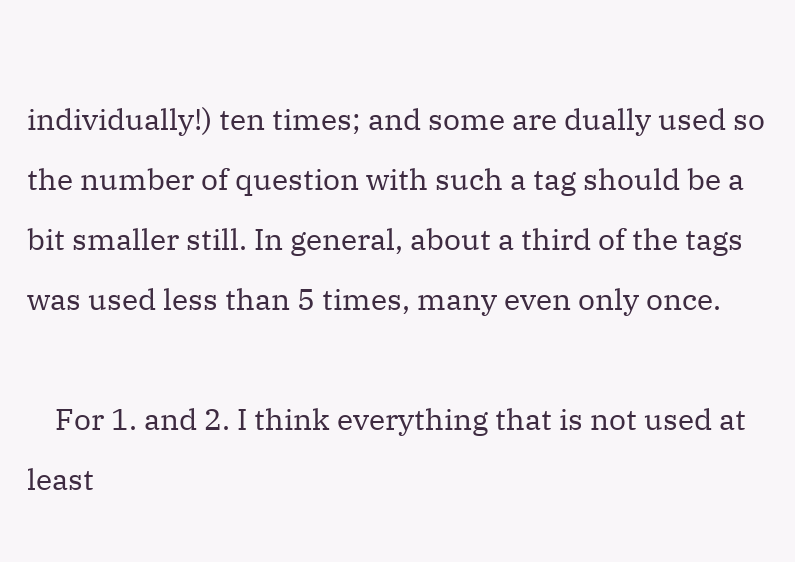individually!) ten times; and some are dually used so the number of question with such a tag should be a bit smaller still. In general, about a third of the tags was used less than 5 times, many even only once.

    For 1. and 2. I think everything that is not used at least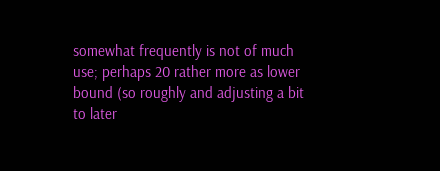somewhat frequently is not of much use; perhaps 20 rather more as lower bound (so roughly and adjusting a bit to later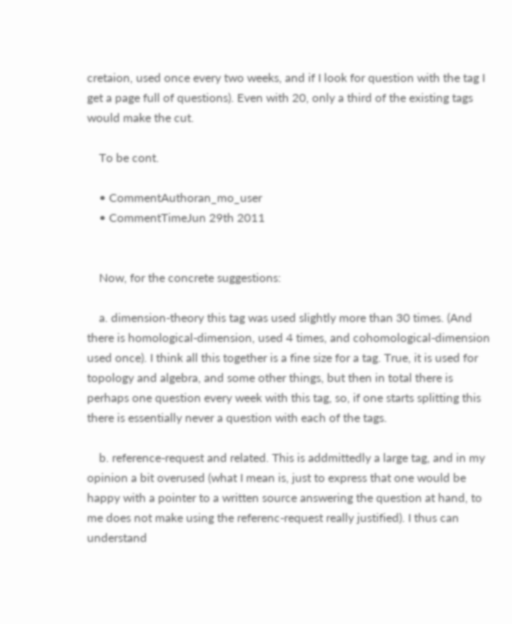cretaion, used once every two weeks, and if I look for question with the tag I get a page full of questions). Even with 20, only a third of the existing tags would make the cut.

    To be cont.

    • CommentAuthoran_mo_user
    • CommentTimeJun 29th 2011


    Now, for the concrete suggestions:

    a. dimension-theory this tag was used slightly more than 30 times. (And there is homological-dimension, used 4 times, and cohomological-dimension used once). I think all this together is a fine size for a tag. True, it is used for topology and algebra, and some other things, but then in total there is perhaps one question every week with this tag, so, if one starts splitting this there is essentially never a question with each of the tags.

    b. reference-request and related. This is addmittedly a large tag, and in my opinion a bit overused (what I mean is, just to express that one would be happy with a pointer to a written source answering the question at hand, to me does not make using the referenc-request really justified). I thus can understand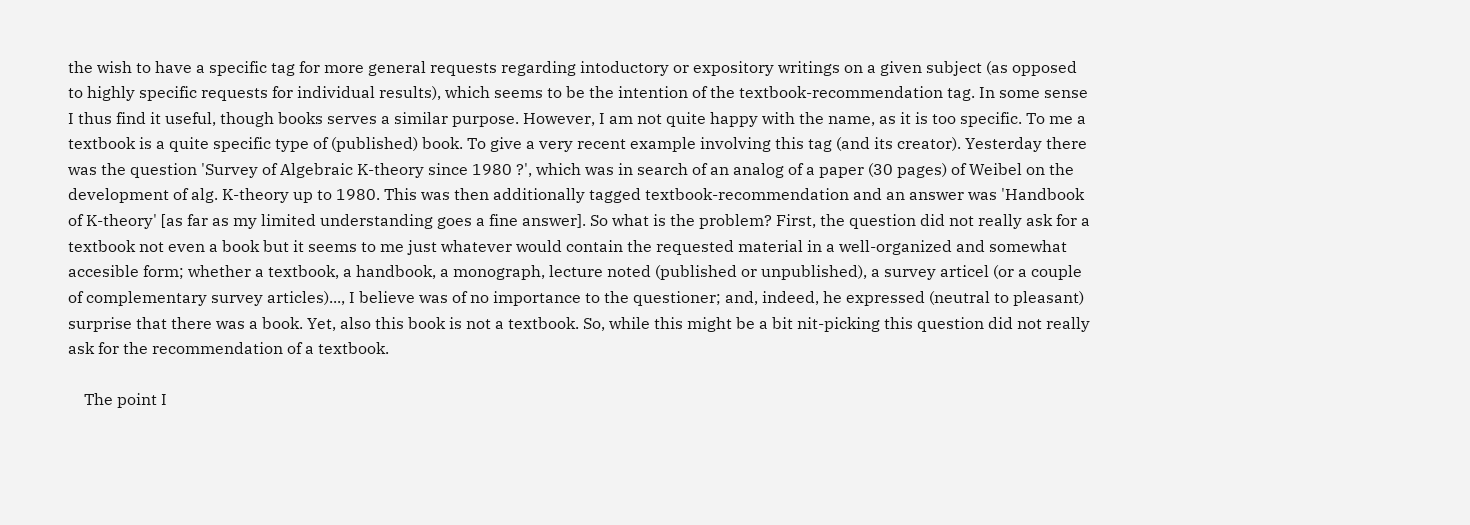the wish to have a specific tag for more general requests regarding intoductory or expository writings on a given subject (as opposed to highly specific requests for individual results), which seems to be the intention of the textbook-recommendation tag. In some sense I thus find it useful, though books serves a similar purpose. However, I am not quite happy with the name, as it is too specific. To me a textbook is a quite specific type of (published) book. To give a very recent example involving this tag (and its creator). Yesterday there was the question 'Survey of Algebraic K-theory since 1980 ?', which was in search of an analog of a paper (30 pages) of Weibel on the development of alg. K-theory up to 1980. This was then additionally tagged textbook-recommendation and an answer was 'Handbook of K-theory' [as far as my limited understanding goes a fine answer]. So what is the problem? First, the question did not really ask for a textbook not even a book but it seems to me just whatever would contain the requested material in a well-organized and somewhat accesible form; whether a textbook, a handbook, a monograph, lecture noted (published or unpublished), a survey articel (or a couple of complementary survey articles)..., I believe was of no importance to the questioner; and, indeed, he expressed (neutral to pleasant) surprise that there was a book. Yet, also this book is not a textbook. So, while this might be a bit nit-picking this question did not really ask for the recommendation of a textbook.

    The point I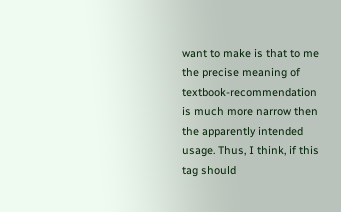want to make is that to me the precise meaning of textbook-recommendation is much more narrow then the apparently intended usage. Thus, I think, if this tag should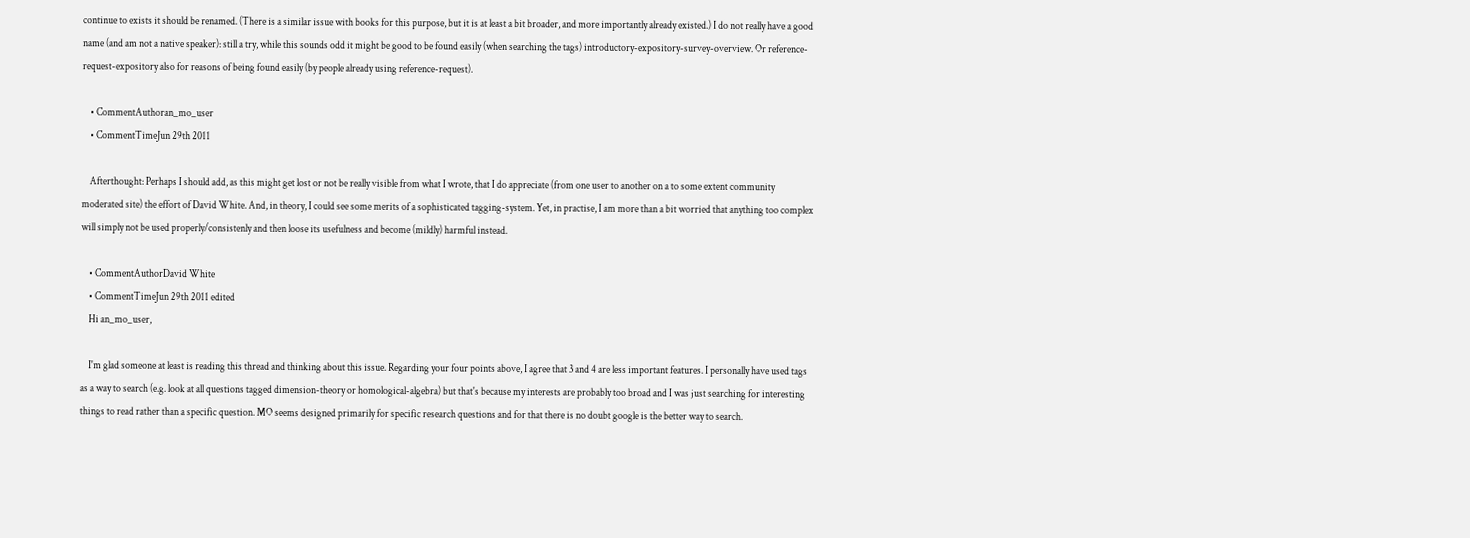continue to exists it should be renamed. (There is a similar issue with books for this purpose, but it is at least a bit broader, and more importantly already existed.) I do not really have a good name (and am not a native speaker): still a try, while this sounds odd it might be good to be found easily (when searching the tags) introductory-expository-survey-overview. Or reference-request-expository also for reasons of being found easily (by people already using reference-request).

    • CommentAuthoran_mo_user
    • CommentTimeJun 29th 2011

    Afterthought: Perhaps I should add, as this might get lost or not be really visible from what I wrote, that I do appreciate (from one user to another on a to some extent community moderated site) the effort of David White. And, in theory, I could see some merits of a sophisticated tagging-system. Yet, in practise, I am more than a bit worried that anything too complex will simply not be used properly/consistenly and then loose its usefulness and become (mildly) harmful instead.

    • CommentAuthorDavid White
    • CommentTimeJun 29th 2011 edited
    Hi an_mo_user,

    I'm glad someone at least is reading this thread and thinking about this issue. Regarding your four points above, I agree that 3 and 4 are less important features. I personally have used tags as a way to search (e.g. look at all questions tagged dimension-theory or homological-algebra) but that's because my interests are probably too broad and I was just searching for interesting things to read rather than a specific question. MO seems designed primarily for specific research questions and for that there is no doubt google is the better way to search.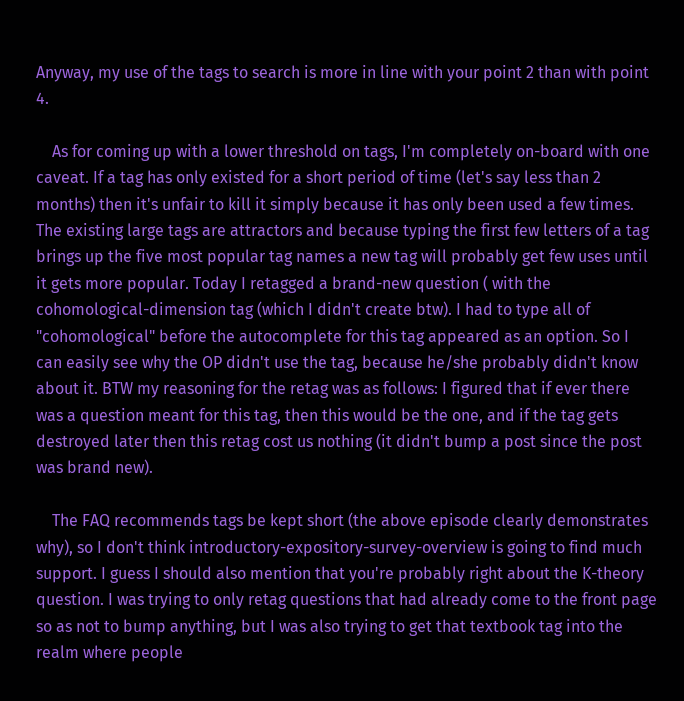Anyway, my use of the tags to search is more in line with your point 2 than with point 4.

    As for coming up with a lower threshold on tags, I'm completely on-board with one caveat. If a tag has only existed for a short period of time (let's say less than 2 months) then it's unfair to kill it simply because it has only been used a few times. The existing large tags are attractors and because typing the first few letters of a tag brings up the five most popular tag names a new tag will probably get few uses until it gets more popular. Today I retagged a brand-new question ( with the cohomological-dimension tag (which I didn't create btw). I had to type all of "cohomological" before the autocomplete for this tag appeared as an option. So I can easily see why the OP didn't use the tag, because he/she probably didn't know about it. BTW my reasoning for the retag was as follows: I figured that if ever there was a question meant for this tag, then this would be the one, and if the tag gets destroyed later then this retag cost us nothing (it didn't bump a post since the post was brand new).

    The FAQ recommends tags be kept short (the above episode clearly demonstrates why), so I don't think introductory-expository-survey-overview is going to find much support. I guess I should also mention that you're probably right about the K-theory question. I was trying to only retag questions that had already come to the front page so as not to bump anything, but I was also trying to get that textbook tag into the realm where people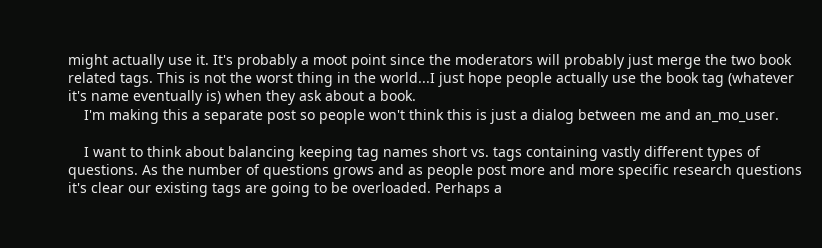might actually use it. It's probably a moot point since the moderators will probably just merge the two book related tags. This is not the worst thing in the world...I just hope people actually use the book tag (whatever it's name eventually is) when they ask about a book.
    I'm making this a separate post so people won't think this is just a dialog between me and an_mo_user.

    I want to think about balancing keeping tag names short vs. tags containing vastly different types of questions. As the number of questions grows and as people post more and more specific research questions it's clear our existing tags are going to be overloaded. Perhaps a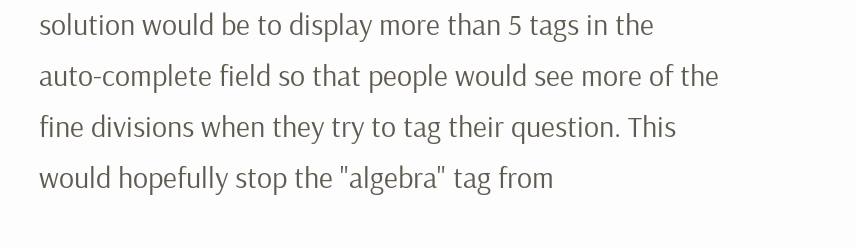solution would be to display more than 5 tags in the auto-complete field so that people would see more of the fine divisions when they try to tag their question. This would hopefully stop the "algebra" tag from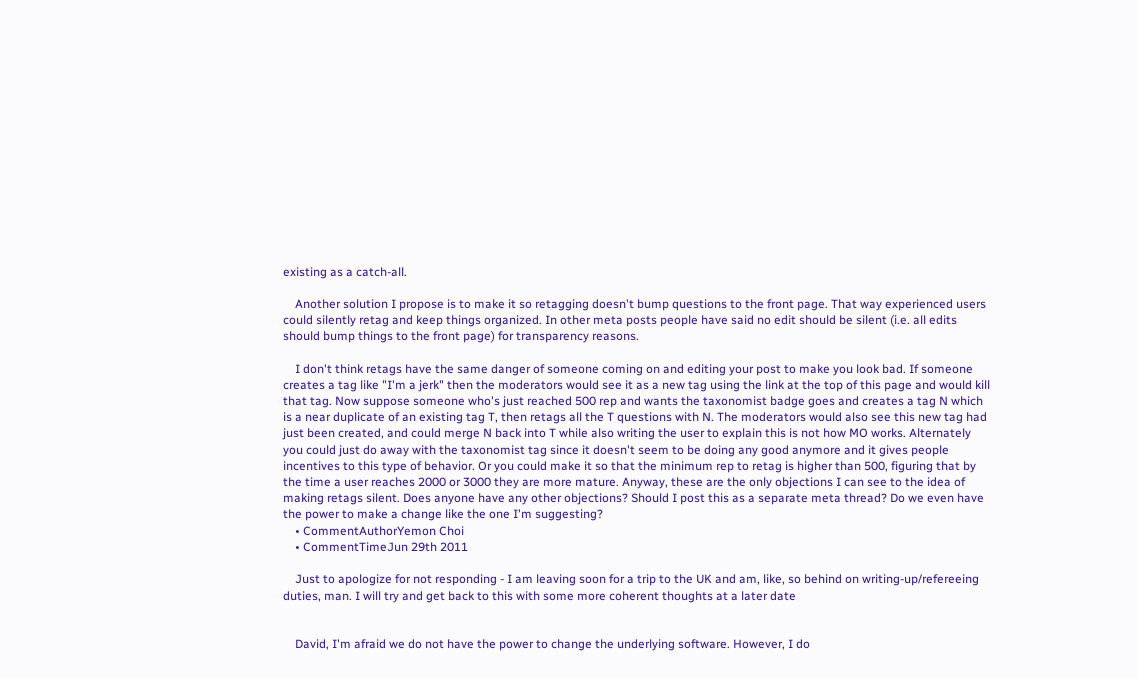existing as a catch-all.

    Another solution I propose is to make it so retagging doesn't bump questions to the front page. That way experienced users could silently retag and keep things organized. In other meta posts people have said no edit should be silent (i.e. all edits should bump things to the front page) for transparency reasons.

    I don't think retags have the same danger of someone coming on and editing your post to make you look bad. If someone creates a tag like "I'm a jerk" then the moderators would see it as a new tag using the link at the top of this page and would kill that tag. Now suppose someone who's just reached 500 rep and wants the taxonomist badge goes and creates a tag N which is a near duplicate of an existing tag T, then retags all the T questions with N. The moderators would also see this new tag had just been created, and could merge N back into T while also writing the user to explain this is not how MO works. Alternately you could just do away with the taxonomist tag since it doesn't seem to be doing any good anymore and it gives people incentives to this type of behavior. Or you could make it so that the minimum rep to retag is higher than 500, figuring that by the time a user reaches 2000 or 3000 they are more mature. Anyway, these are the only objections I can see to the idea of making retags silent. Does anyone have any other objections? Should I post this as a separate meta thread? Do we even have the power to make a change like the one I'm suggesting?
    • CommentAuthorYemon Choi
    • CommentTimeJun 29th 2011

    Just to apologize for not responding - I am leaving soon for a trip to the UK and am, like, so behind on writing-up/refereeing duties, man. I will try and get back to this with some more coherent thoughts at a later date


    David, I'm afraid we do not have the power to change the underlying software. However, I do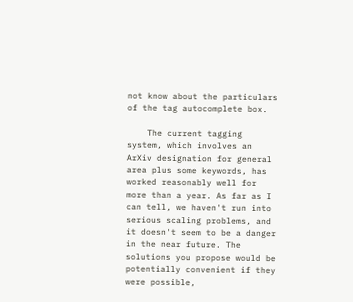not know about the particulars of the tag autocomplete box.

    The current tagging system, which involves an ArXiv designation for general area plus some keywords, has worked reasonably well for more than a year. As far as I can tell, we haven't run into serious scaling problems, and it doesn't seem to be a danger in the near future. The solutions you propose would be potentially convenient if they were possible,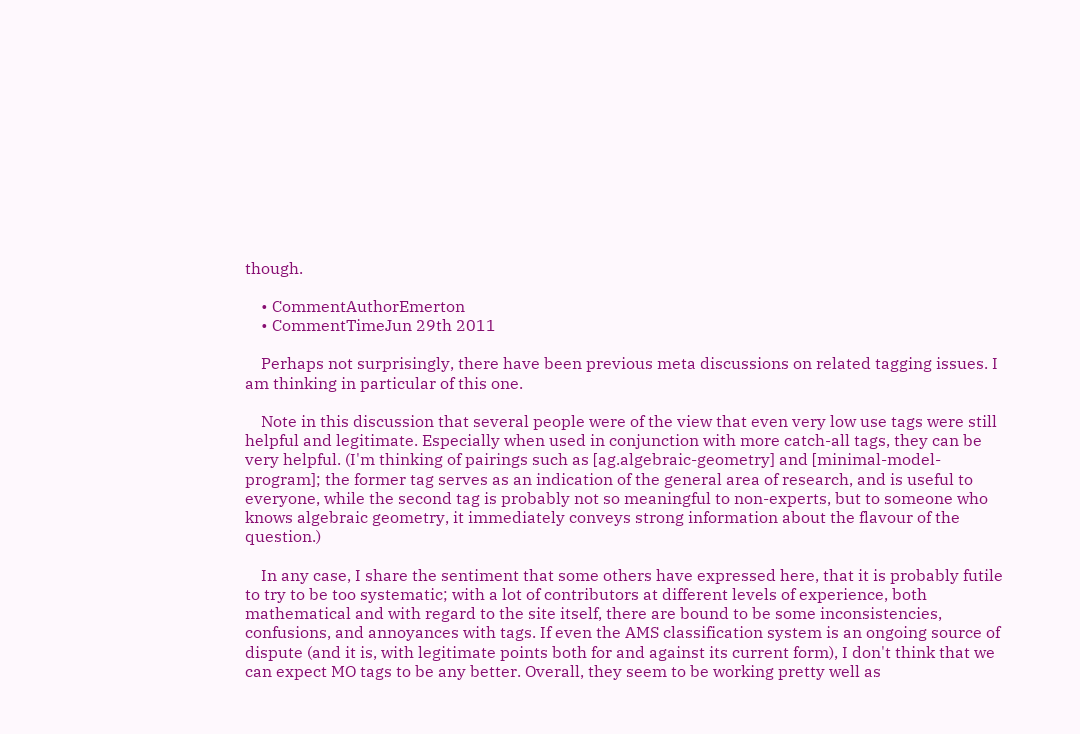though.

    • CommentAuthorEmerton
    • CommentTimeJun 29th 2011

    Perhaps not surprisingly, there have been previous meta discussions on related tagging issues. I am thinking in particular of this one.

    Note in this discussion that several people were of the view that even very low use tags were still helpful and legitimate. Especially when used in conjunction with more catch-all tags, they can be very helpful. (I'm thinking of pairings such as [ag.algebraic-geometry] and [minimal-model-program]; the former tag serves as an indication of the general area of research, and is useful to everyone, while the second tag is probably not so meaningful to non-experts, but to someone who knows algebraic geometry, it immediately conveys strong information about the flavour of the question.)

    In any case, I share the sentiment that some others have expressed here, that it is probably futile to try to be too systematic; with a lot of contributors at different levels of experience, both mathematical and with regard to the site itself, there are bound to be some inconsistencies, confusions, and annoyances with tags. If even the AMS classification system is an ongoing source of dispute (and it is, with legitimate points both for and against its current form), I don't think that we can expect MO tags to be any better. Overall, they seem to be working pretty well as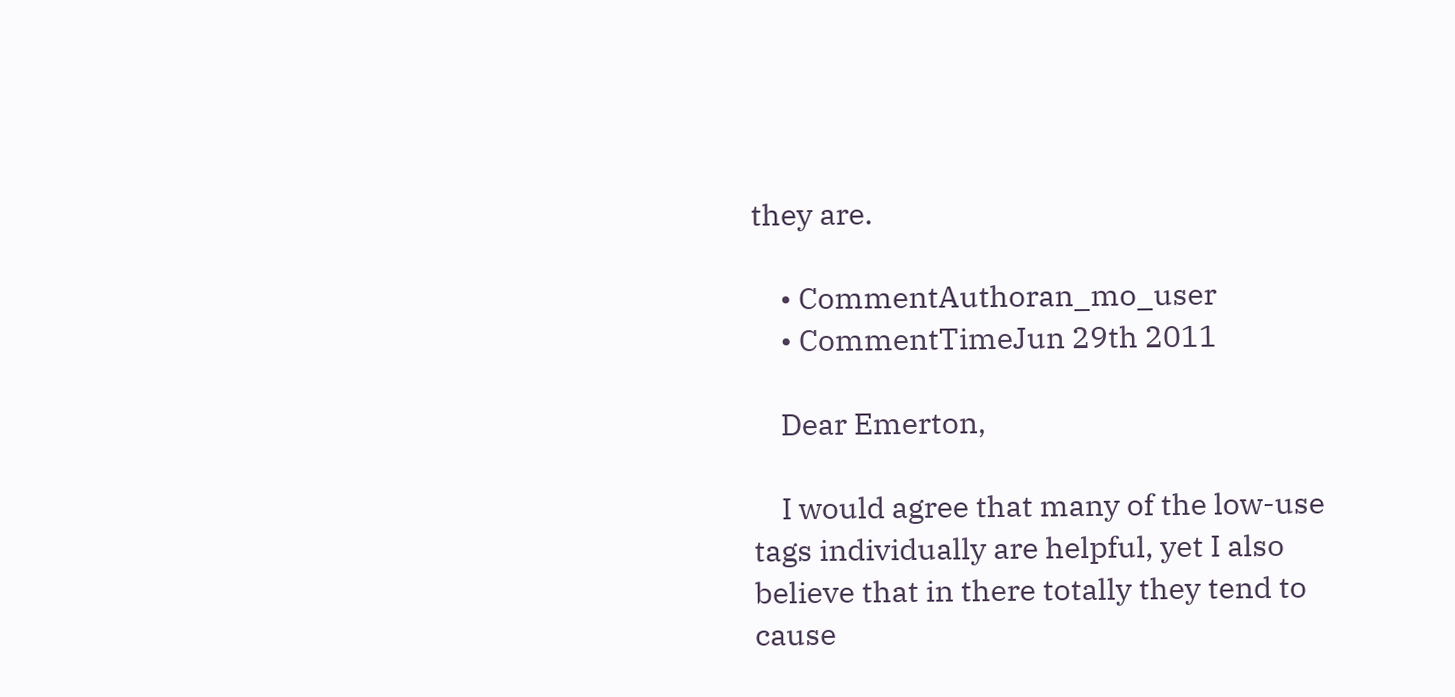they are.

    • CommentAuthoran_mo_user
    • CommentTimeJun 29th 2011

    Dear Emerton,

    I would agree that many of the low-use tags individually are helpful, yet I also believe that in there totally they tend to cause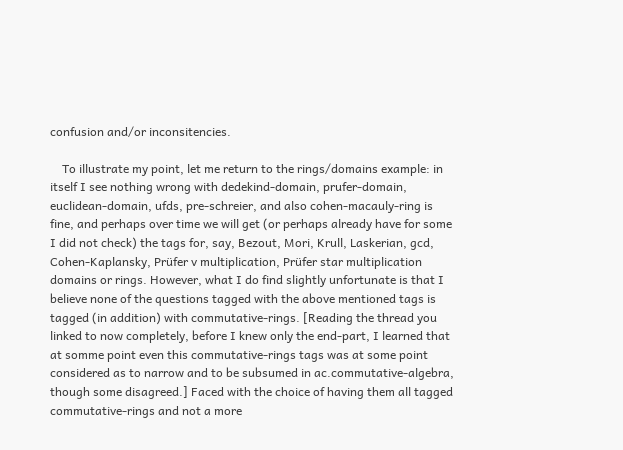confusion and/or inconsitencies.

    To illustrate my point, let me return to the rings/domains example: in itself I see nothing wrong with dedekind-domain, prufer-domain, euclidean-domain, ufds, pre-schreier, and also cohen-macauly-ring is fine, and perhaps over time we will get (or perhaps already have for some I did not check) the tags for, say, Bezout, Mori, Krull, Laskerian, gcd, Cohen-Kaplansky, Prüfer v multiplication, Prüfer star multiplication domains or rings. However, what I do find slightly unfortunate is that I believe none of the questions tagged with the above mentioned tags is tagged (in addition) with commutative-rings. [Reading the thread you linked to now completely, before I knew only the end-part, I learned that at somme point even this commutative-rings tags was at some point considered as to narrow and to be subsumed in ac.commutative-algebra, though some disagreed.] Faced with the choice of having them all tagged commutative-rings and not a more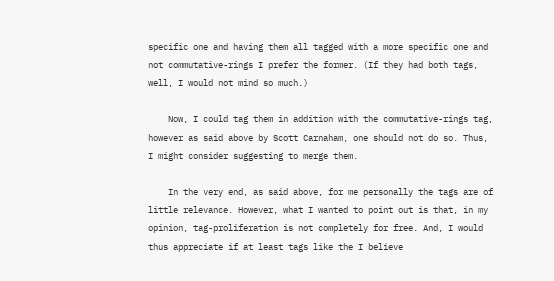specific one and having them all tagged with a more specific one and not commutative-rings I prefer the former. (If they had both tags, well, I would not mind so much.)

    Now, I could tag them in addition with the commutative-rings tag, however as said above by Scott Carnaham, one should not do so. Thus, I might consider suggesting to merge them.

    In the very end, as said above, for me personally the tags are of little relevance. However, what I wanted to point out is that, in my opinion, tag-proliferation is not completely for free. And, I would thus appreciate if at least tags like the I believe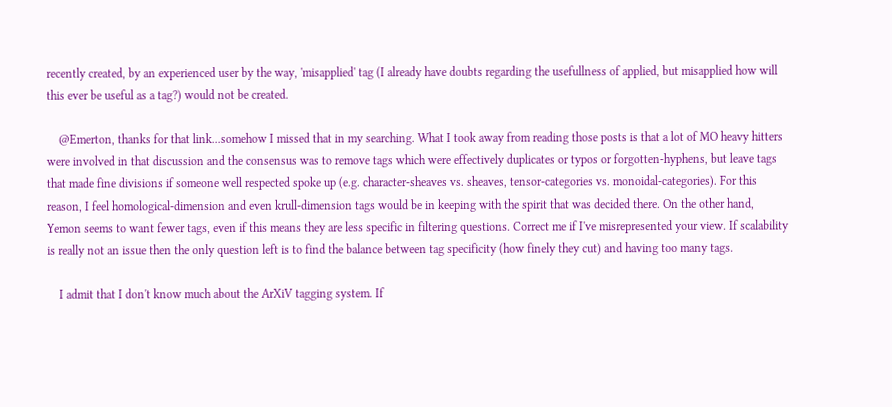recently created, by an experienced user by the way, 'misapplied' tag (I already have doubts regarding the usefullness of applied, but misapplied how will this ever be useful as a tag?) would not be created.

    @Emerton, thanks for that link...somehow I missed that in my searching. What I took away from reading those posts is that a lot of MO heavy hitters were involved in that discussion and the consensus was to remove tags which were effectively duplicates or typos or forgotten-hyphens, but leave tags that made fine divisions if someone well respected spoke up (e.g. character-sheaves vs. sheaves, tensor-categories vs. monoidal-categories). For this reason, I feel homological-dimension and even krull-dimension tags would be in keeping with the spirit that was decided there. On the other hand, Yemon seems to want fewer tags, even if this means they are less specific in filtering questions. Correct me if I've misrepresented your view. If scalability is really not an issue then the only question left is to find the balance between tag specificity (how finely they cut) and having too many tags.

    I admit that I don't know much about the ArXiV tagging system. If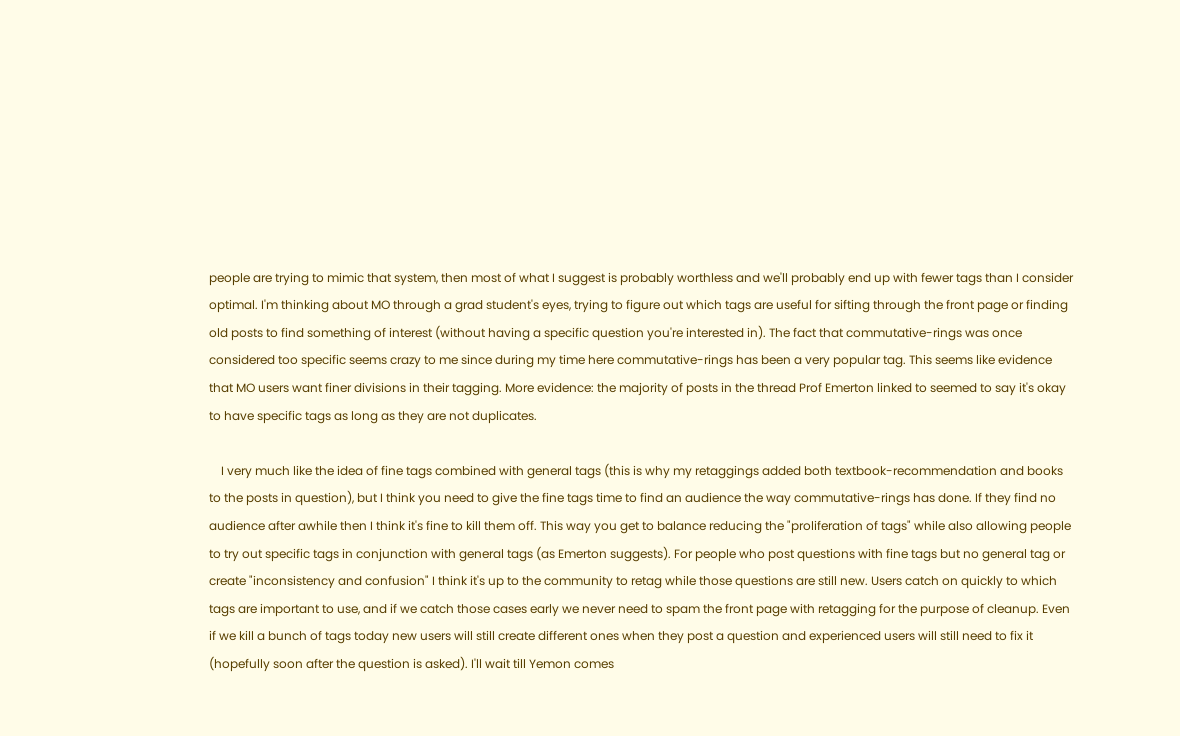people are trying to mimic that system, then most of what I suggest is probably worthless and we'll probably end up with fewer tags than I consider optimal. I'm thinking about MO through a grad student's eyes, trying to figure out which tags are useful for sifting through the front page or finding old posts to find something of interest (without having a specific question you're interested in). The fact that commutative-rings was once considered too specific seems crazy to me since during my time here commutative-rings has been a very popular tag. This seems like evidence that MO users want finer divisions in their tagging. More evidence: the majority of posts in the thread Prof Emerton linked to seemed to say it's okay to have specific tags as long as they are not duplicates.

    I very much like the idea of fine tags combined with general tags (this is why my retaggings added both textbook-recommendation and books to the posts in question), but I think you need to give the fine tags time to find an audience the way commutative-rings has done. If they find no audience after awhile then I think it's fine to kill them off. This way you get to balance reducing the "proliferation of tags" while also allowing people to try out specific tags in conjunction with general tags (as Emerton suggests). For people who post questions with fine tags but no general tag or create "inconsistency and confusion" I think it's up to the community to retag while those questions are still new. Users catch on quickly to which tags are important to use, and if we catch those cases early we never need to spam the front page with retagging for the purpose of cleanup. Even if we kill a bunch of tags today new users will still create different ones when they post a question and experienced users will still need to fix it (hopefully soon after the question is asked). I'll wait till Yemon comes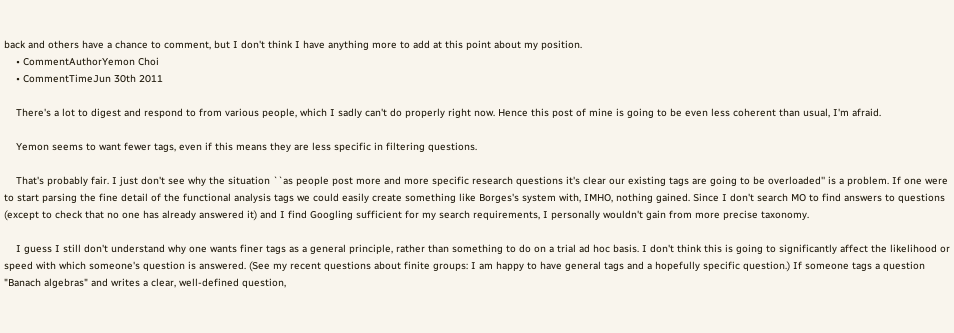back and others have a chance to comment, but I don't think I have anything more to add at this point about my position.
    • CommentAuthorYemon Choi
    • CommentTimeJun 30th 2011

    There's a lot to digest and respond to from various people, which I sadly can't do properly right now. Hence this post of mine is going to be even less coherent than usual, I'm afraid.

    Yemon seems to want fewer tags, even if this means they are less specific in filtering questions.

    That's probably fair. I just don't see why the situation ``as people post more and more specific research questions it's clear our existing tags are going to be overloaded'' is a problem. If one were to start parsing the fine detail of the functional analysis tags we could easily create something like Borges's system with, IMHO, nothing gained. Since I don't search MO to find answers to questions (except to check that no one has already answered it) and I find Googling sufficient for my search requirements, I personally wouldn't gain from more precise taxonomy.

    I guess I still don't understand why one wants finer tags as a general principle, rather than something to do on a trial ad hoc basis. I don't think this is going to significantly affect the likelihood or speed with which someone's question is answered. (See my recent questions about finite groups: I am happy to have general tags and a hopefully specific question.) If someone tags a question "Banach algebras" and writes a clear, well-defined question,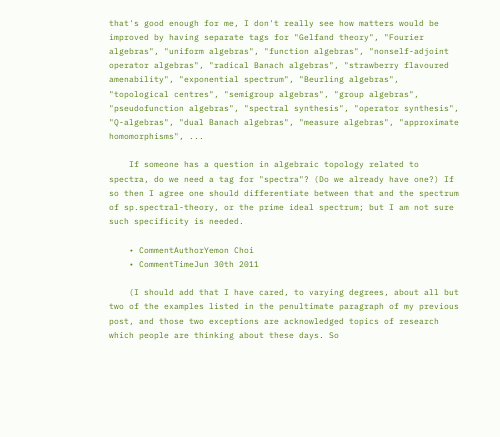that's good enough for me, I don't really see how matters would be improved by having separate tags for "Gelfand theory", "Fourier algebras", "uniform algebras", "function algebras", "nonself-adjoint operator algebras", "radical Banach algebras", "strawberry flavoured amenability", "exponential spectrum", "Beurling algebras", "topological centres", "semigroup algebras", "group algebras", "pseudofunction algebras", "spectral synthesis", "operator synthesis", "Q-algebras", "dual Banach algebras", "measure algebras", "approximate homomorphisms", ...

    If someone has a question in algebraic topology related to spectra, do we need a tag for "spectra"? (Do we already have one?) If so then I agree one should differentiate between that and the spectrum of sp.spectral-theory, or the prime ideal spectrum; but I am not sure such specificity is needed.

    • CommentAuthorYemon Choi
    • CommentTimeJun 30th 2011

    (I should add that I have cared, to varying degrees, about all but two of the examples listed in the penultimate paragraph of my previous post, and those two exceptions are acknowledged topics of research which people are thinking about these days. So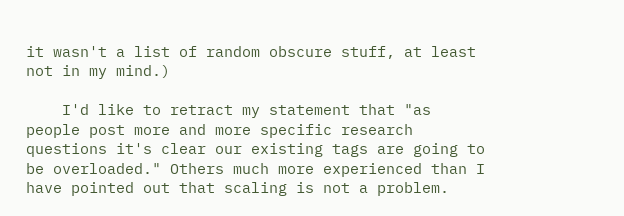it wasn't a list of random obscure stuff, at least not in my mind.)

    I'd like to retract my statement that "as people post more and more specific research questions it's clear our existing tags are going to be overloaded." Others much more experienced than I have pointed out that scaling is not a problem.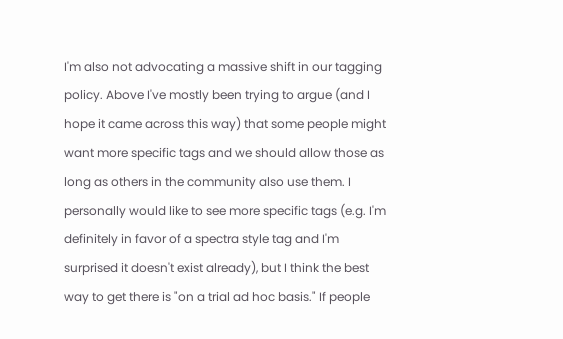I'm also not advocating a massive shift in our tagging policy. Above I've mostly been trying to argue (and I hope it came across this way) that some people might want more specific tags and we should allow those as long as others in the community also use them. I personally would like to see more specific tags (e.g. I'm definitely in favor of a spectra style tag and I'm surprised it doesn't exist already), but I think the best way to get there is "on a trial ad hoc basis." If people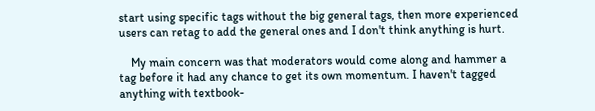start using specific tags without the big general tags, then more experienced users can retag to add the general ones and I don't think anything is hurt.

    My main concern was that moderators would come along and hammer a tag before it had any chance to get its own momentum. I haven't tagged anything with textbook-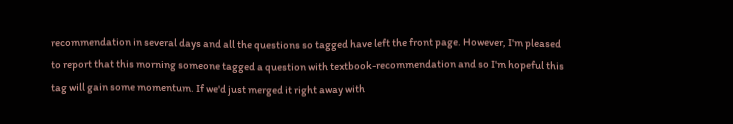recommendation in several days and all the questions so tagged have left the front page. However, I'm pleased to report that this morning someone tagged a question with textbook-recommendation and so I'm hopeful this tag will gain some momentum. If we'd just merged it right away with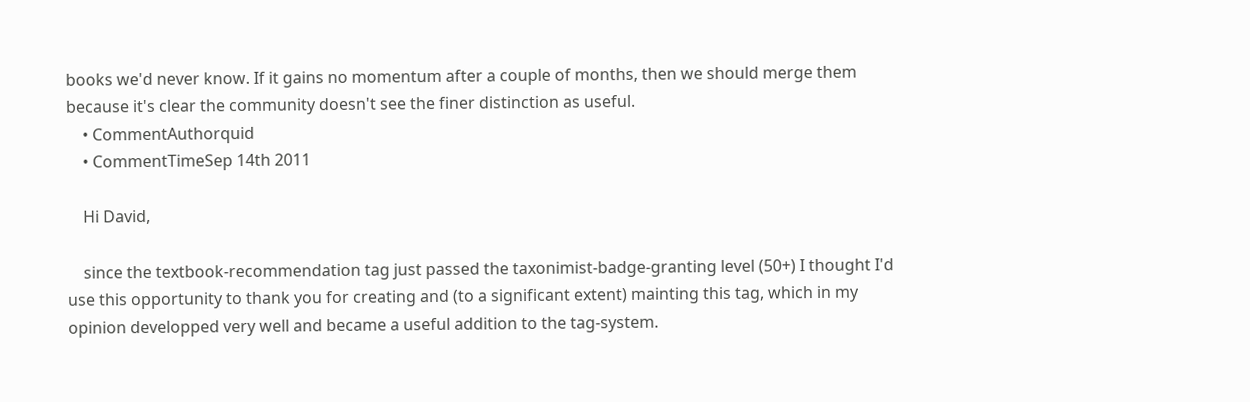books we'd never know. If it gains no momentum after a couple of months, then we should merge them because it's clear the community doesn't see the finer distinction as useful.
    • CommentAuthorquid
    • CommentTimeSep 14th 2011

    Hi David,

    since the textbook-recommendation tag just passed the taxonimist-badge-granting level (50+) I thought I'd use this opportunity to thank you for creating and (to a significant extent) mainting this tag, which in my opinion developped very well and became a useful addition to the tag-system.